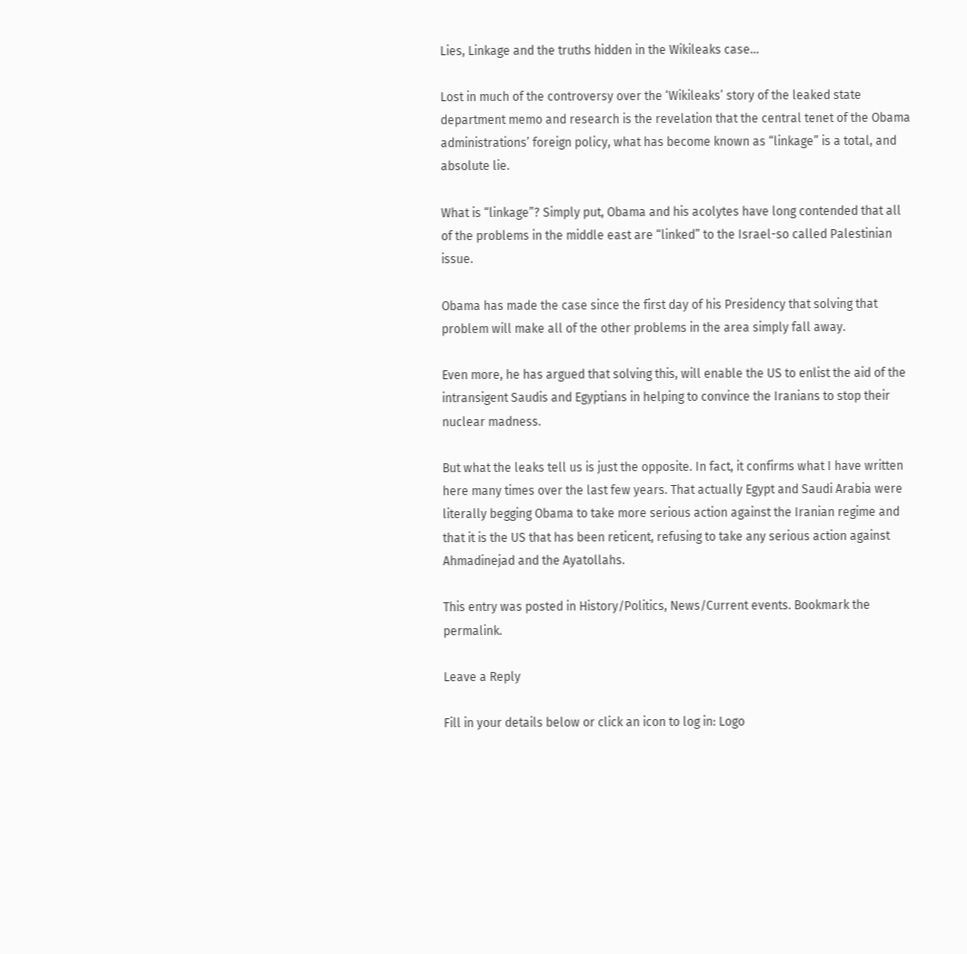Lies, Linkage and the truths hidden in the Wikileaks case…

Lost in much of the controversy over the ‘Wikileaks’ story of the leaked state department memo and research is the revelation that the central tenet of the Obama administrations’ foreign policy, what has become known as “linkage” is a total, and absolute lie.

What is “linkage”? Simply put, Obama and his acolytes have long contended that all of the problems in the middle east are “linked” to the Israel-so called Palestinian issue.

Obama has made the case since the first day of his Presidency that solving that problem will make all of the other problems in the area simply fall away.

Even more, he has argued that solving this, will enable the US to enlist the aid of the intransigent Saudis and Egyptians in helping to convince the Iranians to stop their nuclear madness.

But what the leaks tell us is just the opposite. In fact, it confirms what I have written here many times over the last few years. That actually Egypt and Saudi Arabia were literally begging Obama to take more serious action against the Iranian regime and that it is the US that has been reticent, refusing to take any serious action against Ahmadinejad and the Ayatollahs.

This entry was posted in History/Politics, News/Current events. Bookmark the permalink.

Leave a Reply

Fill in your details below or click an icon to log in: Logo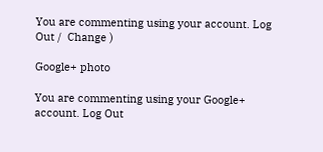You are commenting using your account. Log Out /  Change )

Google+ photo

You are commenting using your Google+ account. Log Out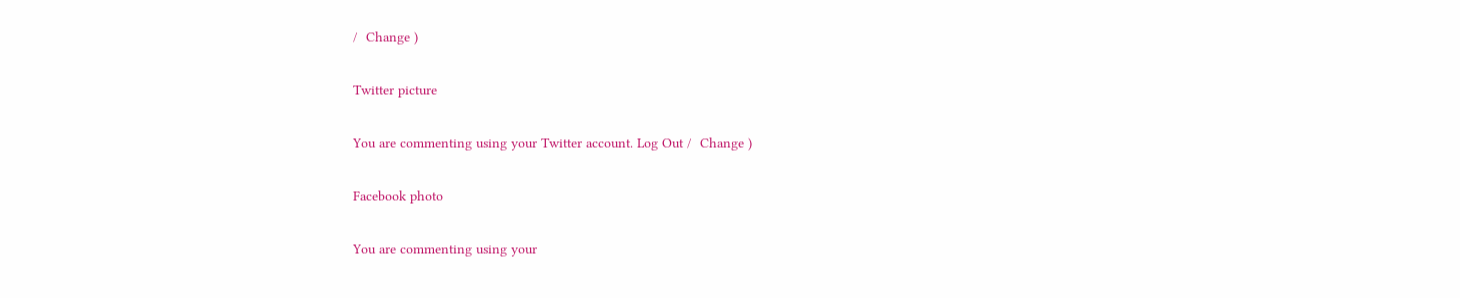/  Change )

Twitter picture

You are commenting using your Twitter account. Log Out /  Change )

Facebook photo

You are commenting using your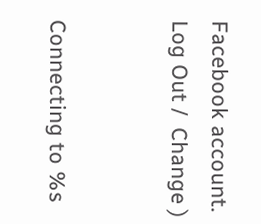Facebook account. Log Out /  Change )


Connecting to %s